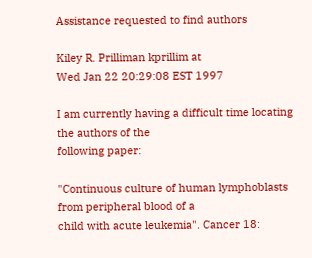Assistance requested to find authors

Kiley R. Prilliman kprillim at
Wed Jan 22 20:29:08 EST 1997

I am currently having a difficult time locating the authors of the
following paper:

"Continuous culture of human lymphoblasts from peripheral blood of a
child with acute leukemia". Cancer 18: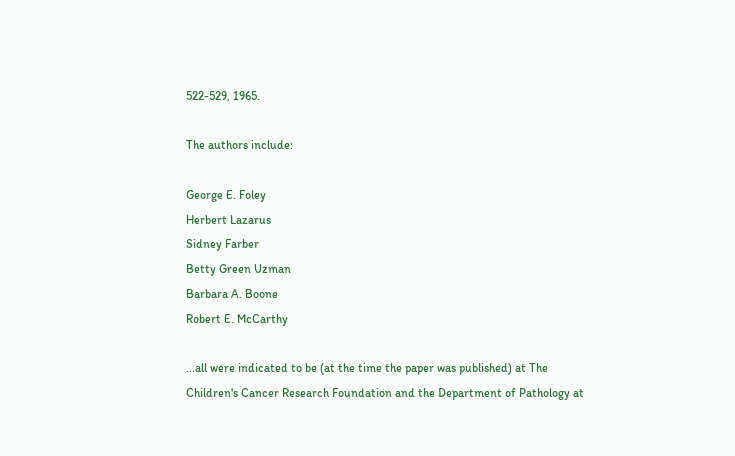522-529, 1965.

The authors include:

George E. Foley
Herbert Lazarus
Sidney Farber
Betty Green Uzman
Barbara A. Boone
Robert E. McCarthy

...all were indicated to be (at the time the paper was published) at The
Children's Cancer Research Foundation and the Department of Pathology at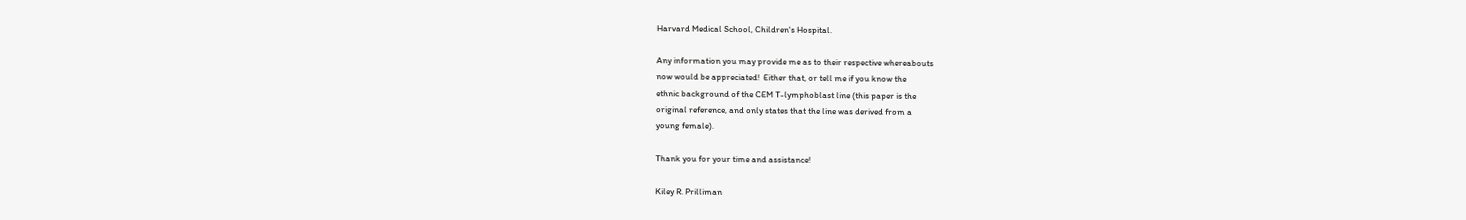Harvard Medical School, Children's Hospital.

Any information you may provide me as to their respective whereabouts
now would be appreciated!  Either that, or tell me if you know the
ethnic background of the CEM T-lymphoblast line (this paper is the
original reference, and only states that the line was derived from a
young female).

Thank you for your time and assistance!

Kiley R. Prilliman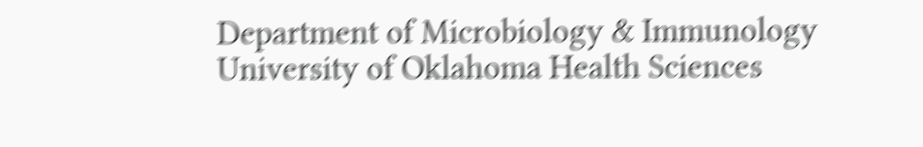Department of Microbiology & Immunology
University of Oklahoma Health Sciences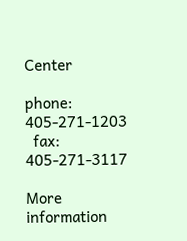Center

phone: 405-271-1203
  fax: 405-271-3117

More information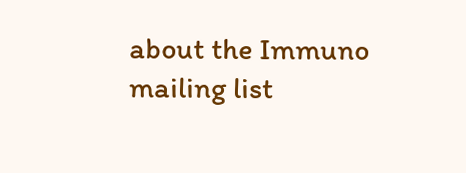about the Immuno mailing list